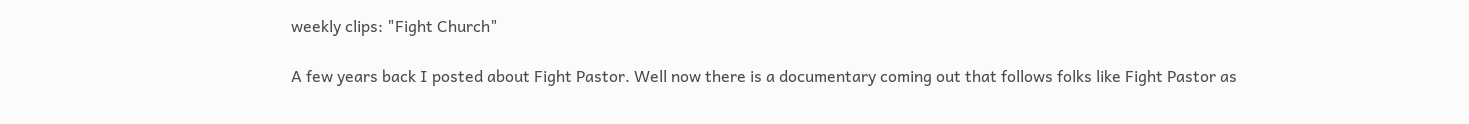weekly clips: "Fight Church"

A few years back I posted about Fight Pastor. Well now there is a documentary coming out that follows folks like Fight Pastor as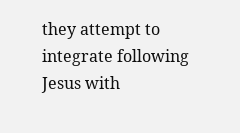they attempt to integrate following Jesus with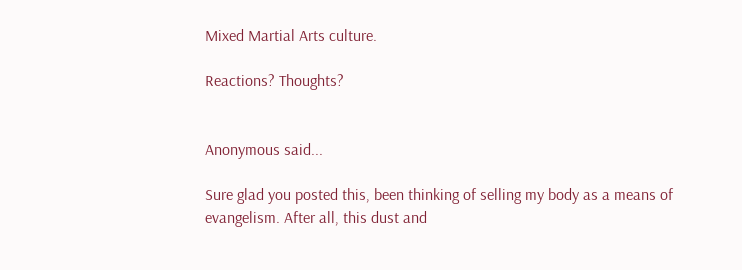Mixed Martial Arts culture.

Reactions? Thoughts?


Anonymous said...

Sure glad you posted this, been thinking of selling my body as a means of evangelism. After all, this dust and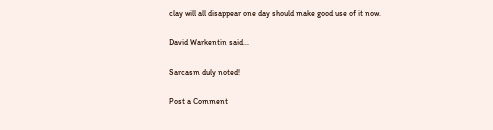clay will all disappear one day should make good use of it now.

David Warkentin said...

Sarcasm duly noted!

Post a Comment